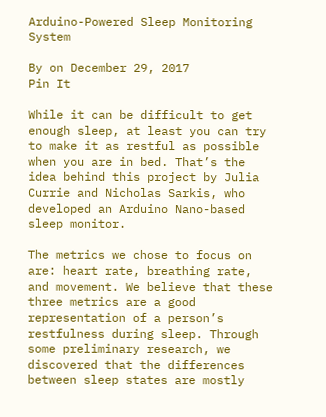Arduino-Powered Sleep Monitoring System

By on December 29, 2017
Pin It

While it can be difficult to get enough sleep, at least you can try to make it as restful as possible when you are in bed. That’s the idea behind this project by Julia Currie and Nicholas Sarkis, who developed an Arduino Nano-based sleep monitor.

The metrics we chose to focus on are: heart rate, breathing rate, and movement. We believe that these three metrics are a good representation of a person’s restfulness during sleep. Through some preliminary research, we discovered that the differences between sleep states are mostly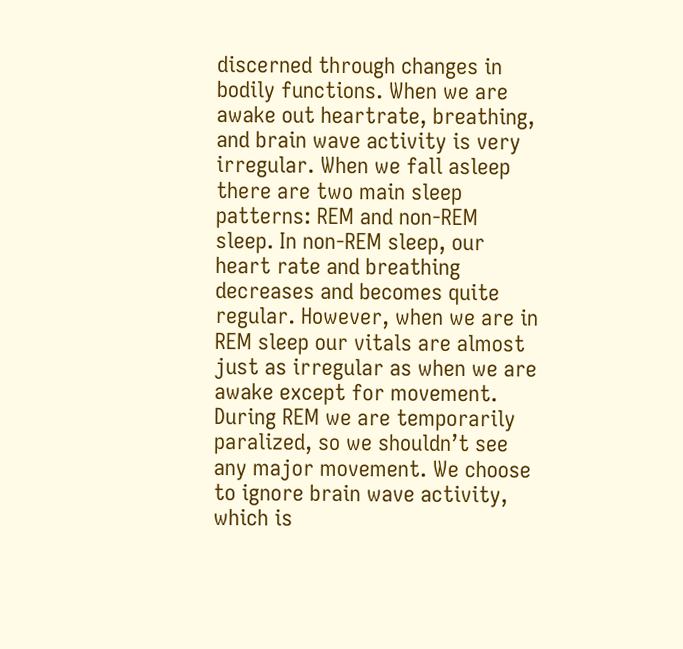discerned through changes in bodily functions. When we are awake out heartrate, breathing, and brain wave activity is very irregular. When we fall asleep there are two main sleep patterns: REM and non-REM sleep. In non-REM sleep, our heart rate and breathing decreases and becomes quite regular. However, when we are in REM sleep our vitals are almost just as irregular as when we are awake except for movement. During REM we are temporarily paralized, so we shouldn’t see any major movement. We choose to ignore brain wave activity, which is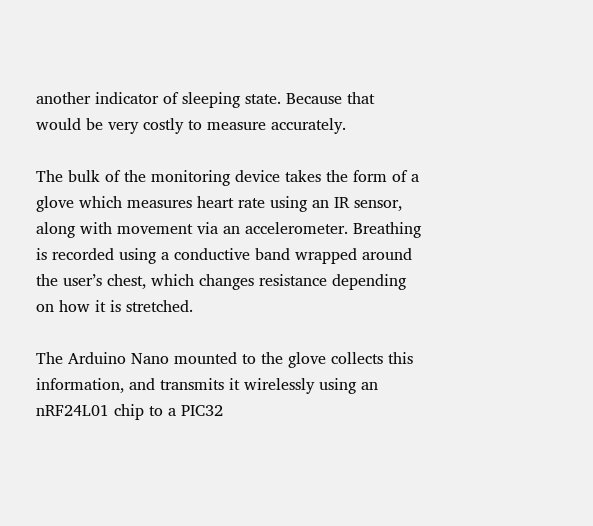another indicator of sleeping state. Because that would be very costly to measure accurately.

The bulk of the monitoring device takes the form of a glove which measures heart rate using an IR sensor, along with movement via an accelerometer. Breathing is recorded using a conductive band wrapped around the user’s chest, which changes resistance depending on how it is stretched.

The Arduino Nano mounted to the glove collects this information, and transmits it wirelessly using an nRF24L01 chip to a PIC32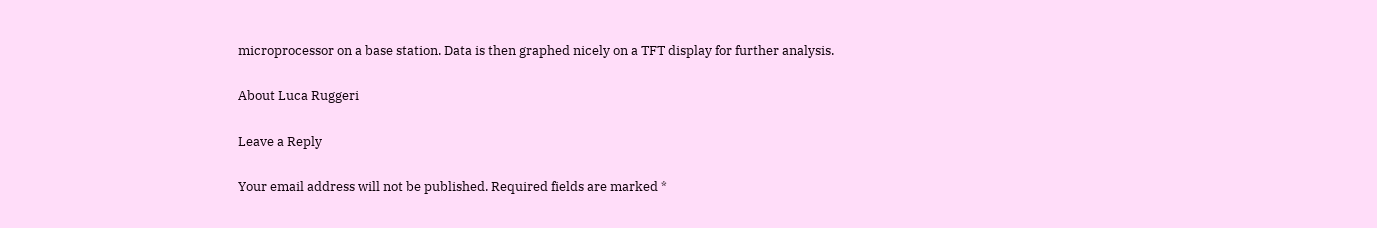microprocessor on a base station. Data is then graphed nicely on a TFT display for further analysis.

About Luca Ruggeri

Leave a Reply

Your email address will not be published. Required fields are marked *